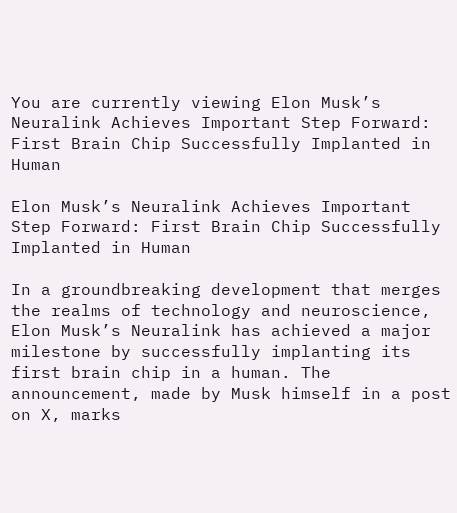You are currently viewing Elon Musk’s Neuralink Achieves Important Step Forward: First Brain Chip Successfully Implanted in Human

Elon Musk’s Neuralink Achieves Important Step Forward: First Brain Chip Successfully Implanted in Human

In a groundbreaking development that merges the realms of technology and neuroscience, Elon Musk’s Neuralink has achieved a major milestone by successfully implanting its first brain chip in a human. The announcement, made by Musk himself in a post on X, marks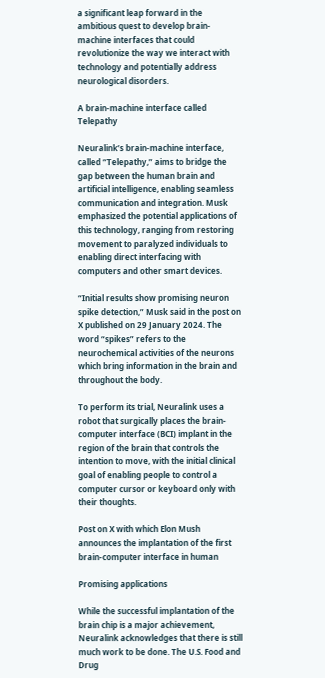a significant leap forward in the ambitious quest to develop brain-machine interfaces that could revolutionize the way we interact with technology and potentially address neurological disorders.

A brain-machine interface called Telepathy

Neuralink’s brain-machine interface, called “Telepathy,” aims to bridge the gap between the human brain and artificial intelligence, enabling seamless communication and integration. Musk emphasized the potential applications of this technology, ranging from restoring movement to paralyzed individuals to enabling direct interfacing with computers and other smart devices.

“Initial results show promising neuron spike detection,” Musk said in the post on X published on 29 January 2024. The word “spikes” refers to the neurochemical activities of the neurons which bring information in the brain and throughout the body.

To perform its trial, Neuralink uses a robot that surgically places the brain-computer interface (BCI) implant in the region of the brain that controls the intention to move, with the initial clinical goal of enabling people to control a computer cursor or keyboard only with their thoughts.

Post on X with which Elon Mush announces the implantation of the first brain-computer interface in human

Promising applications

While the successful implantation of the brain chip is a major achievement, Neuralink acknowledges that there is still much work to be done. The U.S. Food and Drug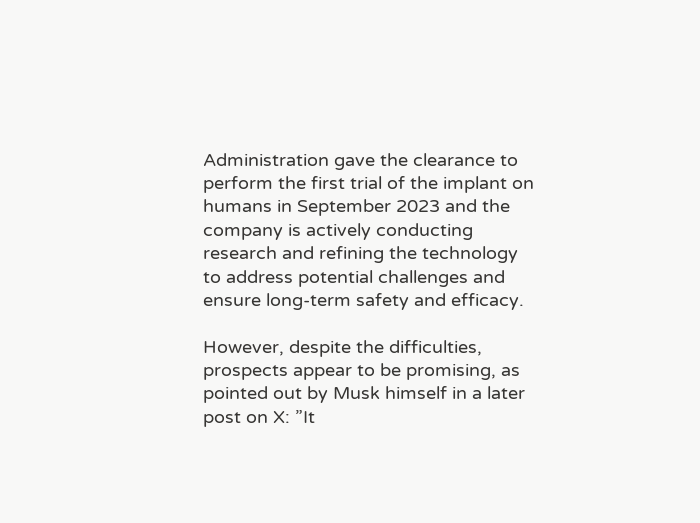Administration gave the clearance to perform the first trial of the implant on humans in September 2023 and the company is actively conducting research and refining the technology to address potential challenges and ensure long-term safety and efficacy.

However, despite the difficulties, prospects appear to be promising, as pointed out by Musk himself in a later post on X: ”It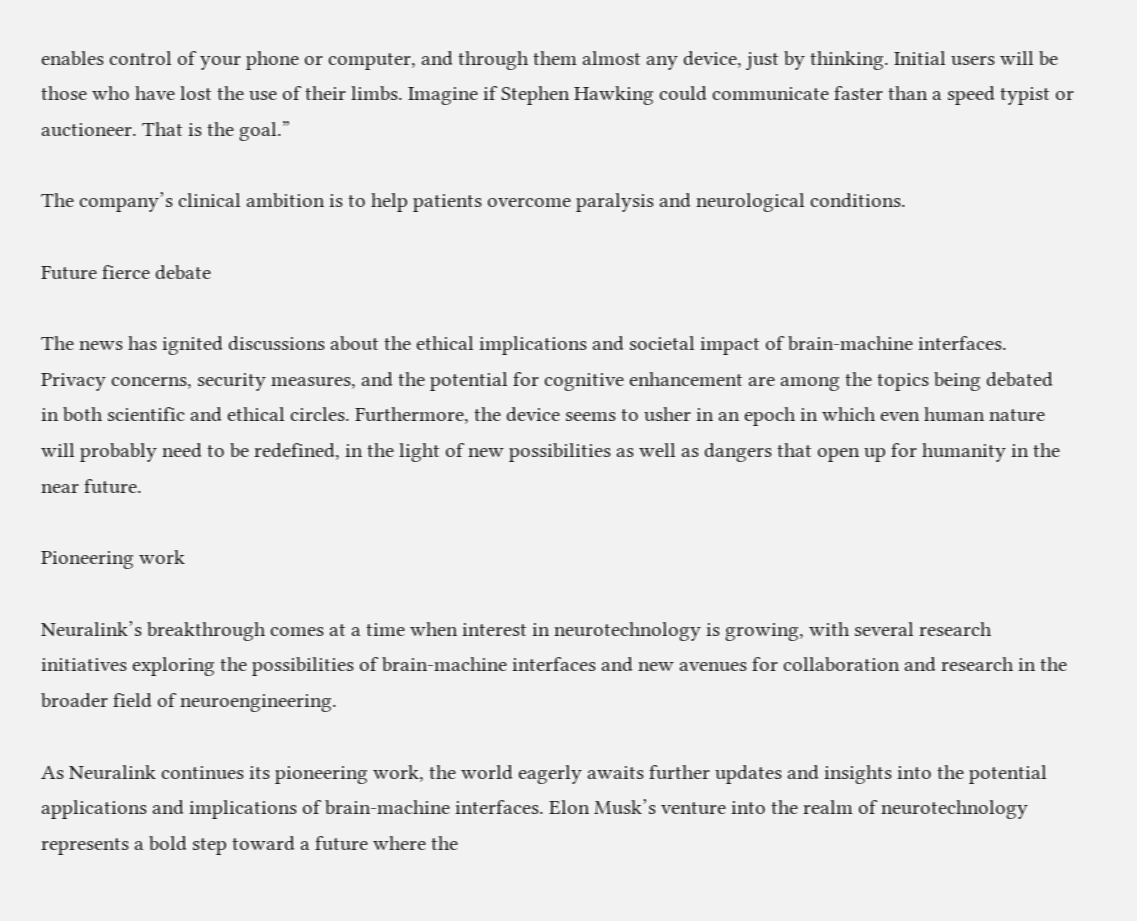enables control of your phone or computer, and through them almost any device, just by thinking. Initial users will be those who have lost the use of their limbs. Imagine if Stephen Hawking could communicate faster than a speed typist or auctioneer. That is the goal.”

The company’s clinical ambition is to help patients overcome paralysis and neurological conditions.

Future fierce debate

The news has ignited discussions about the ethical implications and societal impact of brain-machine interfaces. Privacy concerns, security measures, and the potential for cognitive enhancement are among the topics being debated in both scientific and ethical circles. Furthermore, the device seems to usher in an epoch in which even human nature will probably need to be redefined, in the light of new possibilities as well as dangers that open up for humanity in the near future.

Pioneering work

Neuralink’s breakthrough comes at a time when interest in neurotechnology is growing, with several research initiatives exploring the possibilities of brain-machine interfaces and new avenues for collaboration and research in the broader field of neuroengineering.

As Neuralink continues its pioneering work, the world eagerly awaits further updates and insights into the potential applications and implications of brain-machine interfaces. Elon Musk’s venture into the realm of neurotechnology represents a bold step toward a future where the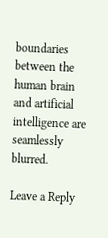boundaries between the human brain and artificial intelligence are seamlessly blurred.

Leave a Reply